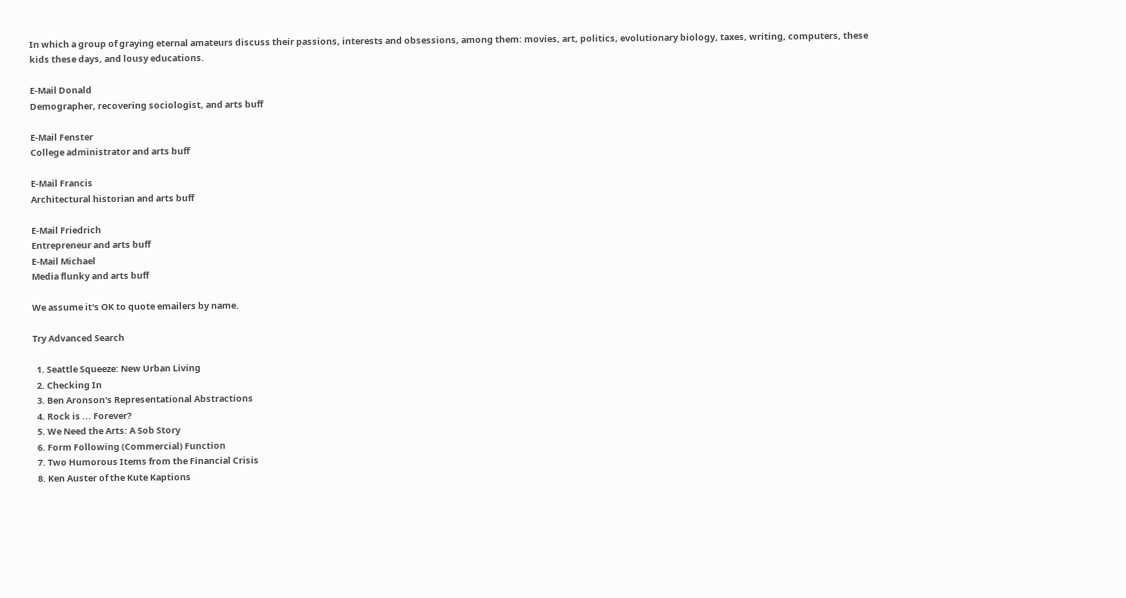In which a group of graying eternal amateurs discuss their passions, interests and obsessions, among them: movies, art, politics, evolutionary biology, taxes, writing, computers, these kids these days, and lousy educations.

E-Mail Donald
Demographer, recovering sociologist, and arts buff

E-Mail Fenster
College administrator and arts buff

E-Mail Francis
Architectural historian and arts buff

E-Mail Friedrich
Entrepreneur and arts buff
E-Mail Michael
Media flunky and arts buff

We assume it's OK to quote emailers by name.

Try Advanced Search

  1. Seattle Squeeze: New Urban Living
  2. Checking In
  3. Ben Aronson's Representational Abstractions
  4. Rock is ... Forever?
  5. We Need the Arts: A Sob Story
  6. Form Following (Commercial) Function
  7. Two Humorous Items from the Financial Crisis
  8. Ken Auster of the Kute Kaptions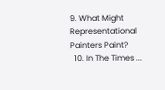9. What Might Representational Painters Paint?
  10. In The Times ...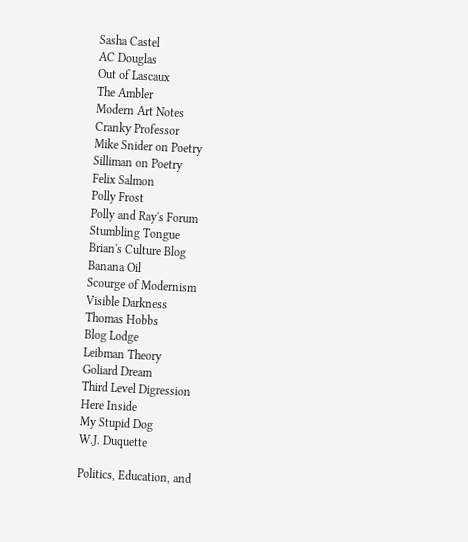Sasha Castel
AC Douglas
Out of Lascaux
The Ambler
Modern Art Notes
Cranky Professor
Mike Snider on Poetry
Silliman on Poetry
Felix Salmon
Polly Frost
Polly and Ray's Forum
Stumbling Tongue
Brian's Culture Blog
Banana Oil
Scourge of Modernism
Visible Darkness
Thomas Hobbs
Blog Lodge
Leibman Theory
Goliard Dream
Third Level Digression
Here Inside
My Stupid Dog
W.J. Duquette

Politics, Education, and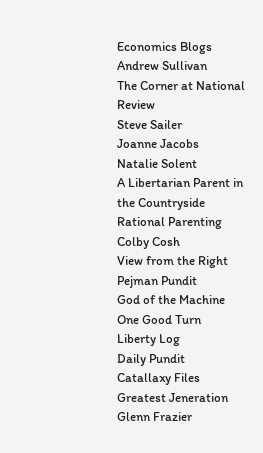Economics Blogs
Andrew Sullivan
The Corner at National Review
Steve Sailer
Joanne Jacobs
Natalie Solent
A Libertarian Parent in the Countryside
Rational Parenting
Colby Cosh
View from the Right
Pejman Pundit
God of the Machine
One Good Turn
Liberty Log
Daily Pundit
Catallaxy Files
Greatest Jeneration
Glenn Frazier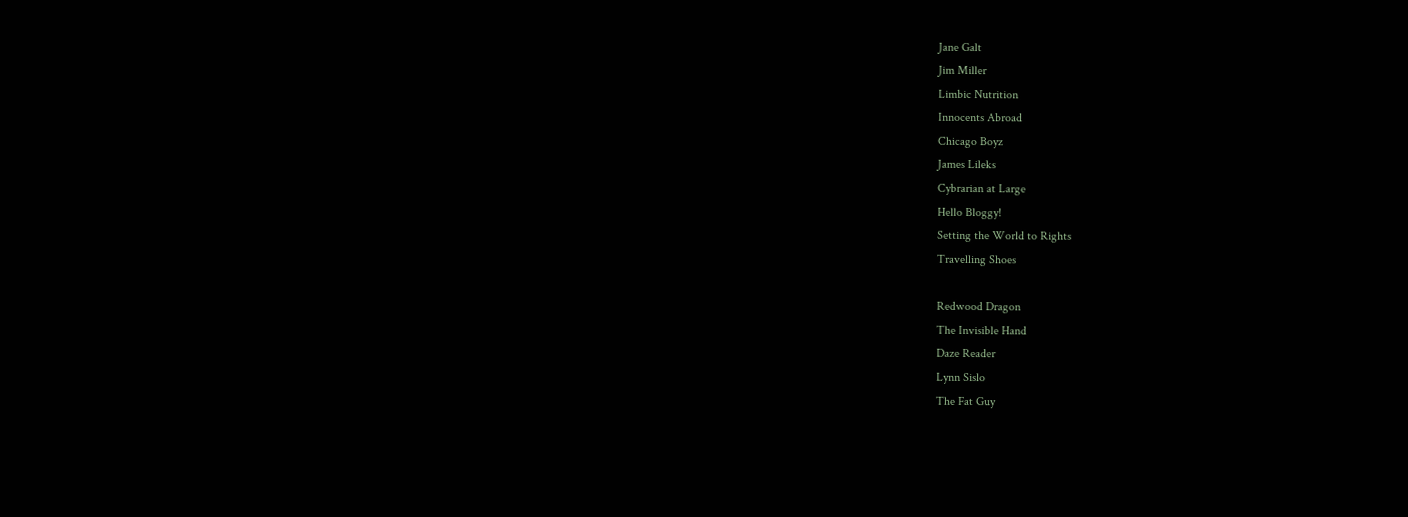Jane Galt
Jim Miller
Limbic Nutrition
Innocents Abroad
Chicago Boyz
James Lileks
Cybrarian at Large
Hello Bloggy!
Setting the World to Rights
Travelling Shoes

Redwood Dragon
The Invisible Hand
Daze Reader
Lynn Sislo
The Fat Guy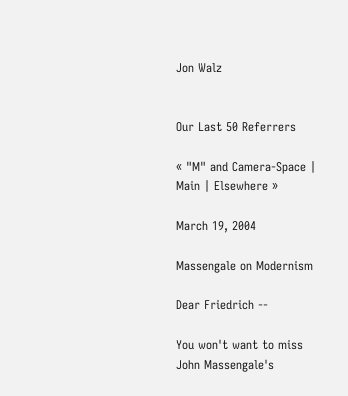Jon Walz


Our Last 50 Referrers

« "M" and Camera-Space | Main | Elsewhere »

March 19, 2004

Massengale on Modernism

Dear Friedrich --

You won't want to miss John Massengale's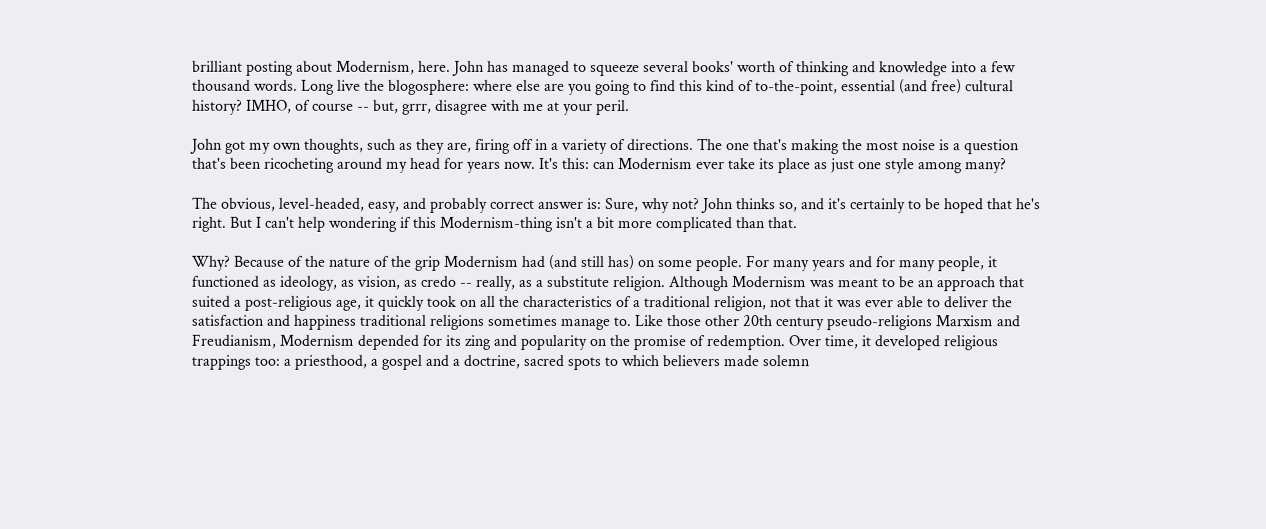brilliant posting about Modernism, here. John has managed to squeeze several books' worth of thinking and knowledge into a few thousand words. Long live the blogosphere: where else are you going to find this kind of to-the-point, essential (and free) cultural history? IMHO, of course -- but, grrr, disagree with me at your peril.

John got my own thoughts, such as they are, firing off in a variety of directions. The one that's making the most noise is a question that's been ricocheting around my head for years now. It's this: can Modernism ever take its place as just one style among many?

The obvious, level-headed, easy, and probably correct answer is: Sure, why not? John thinks so, and it's certainly to be hoped that he's right. But I can't help wondering if this Modernism-thing isn't a bit more complicated than that.

Why? Because of the nature of the grip Modernism had (and still has) on some people. For many years and for many people, it functioned as ideology, as vision, as credo -- really, as a substitute religion. Although Modernism was meant to be an approach that suited a post-religious age, it quickly took on all the characteristics of a traditional religion, not that it was ever able to deliver the satisfaction and happiness traditional religions sometimes manage to. Like those other 20th century pseudo-religions Marxism and Freudianism, Modernism depended for its zing and popularity on the promise of redemption. Over time, it developed religious trappings too: a priesthood, a gospel and a doctrine, sacred spots to which believers made solemn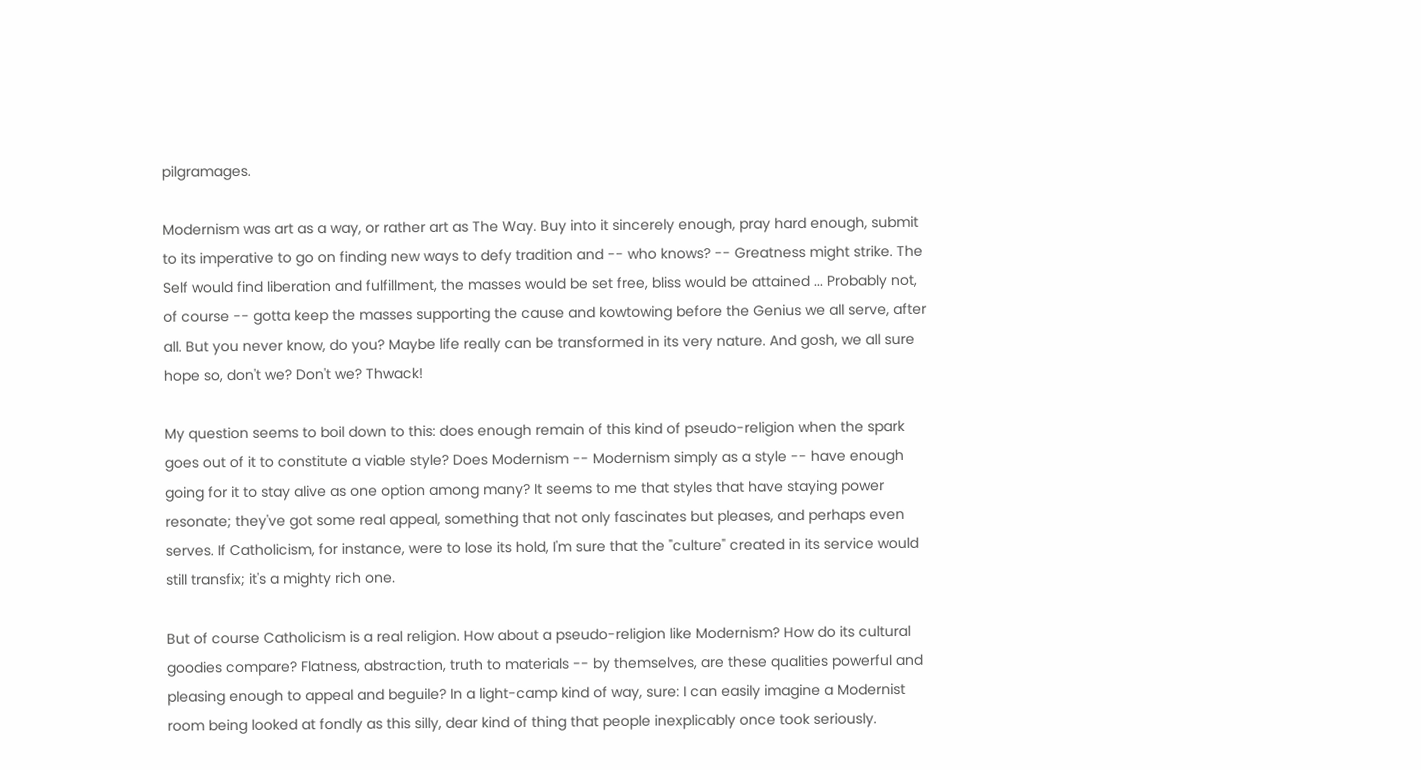pilgramages.

Modernism was art as a way, or rather art as The Way. Buy into it sincerely enough, pray hard enough, submit to its imperative to go on finding new ways to defy tradition and -- who knows? -- Greatness might strike. The Self would find liberation and fulfillment, the masses would be set free, bliss would be attained ... Probably not, of course -- gotta keep the masses supporting the cause and kowtowing before the Genius we all serve, after all. But you never know, do you? Maybe life really can be transformed in its very nature. And gosh, we all sure hope so, don't we? Don't we? Thwack!

My question seems to boil down to this: does enough remain of this kind of pseudo-religion when the spark goes out of it to constitute a viable style? Does Modernism -- Modernism simply as a style -- have enough going for it to stay alive as one option among many? It seems to me that styles that have staying power resonate; they've got some real appeal, something that not only fascinates but pleases, and perhaps even serves. If Catholicism, for instance, were to lose its hold, I'm sure that the "culture" created in its service would still transfix; it's a mighty rich one.

But of course Catholicism is a real religion. How about a pseudo-religion like Modernism? How do its cultural goodies compare? Flatness, abstraction, truth to materials -- by themselves, are these qualities powerful and pleasing enough to appeal and beguile? In a light-camp kind of way, sure: I can easily imagine a Modernist room being looked at fondly as this silly, dear kind of thing that people inexplicably once took seriously.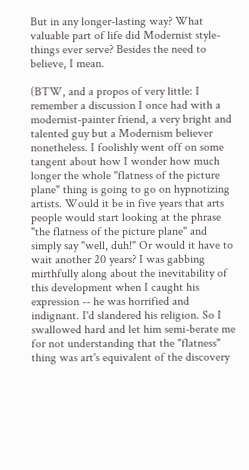But in any longer-lasting way? What valuable part of life did Modernist style-things ever serve? Besides the need to believe, I mean.

(BTW, and a propos of very little: I remember a discussion I once had with a modernist-painter friend, a very bright and talented guy but a Modernism believer nonetheless. I foolishly went off on some tangent about how I wonder how much longer the whole "flatness of the picture plane" thing is going to go on hypnotizing artists. Would it be in five years that arts people would start looking at the phrase "the flatness of the picture plane" and simply say "well, duh!" Or would it have to wait another 20 years? I was gabbing mirthfully along about the inevitability of this development when I caught his expression -- he was horrified and indignant. I'd slandered his religion. So I swallowed hard and let him semi-berate me for not understanding that the "flatness" thing was art's equivalent of the discovery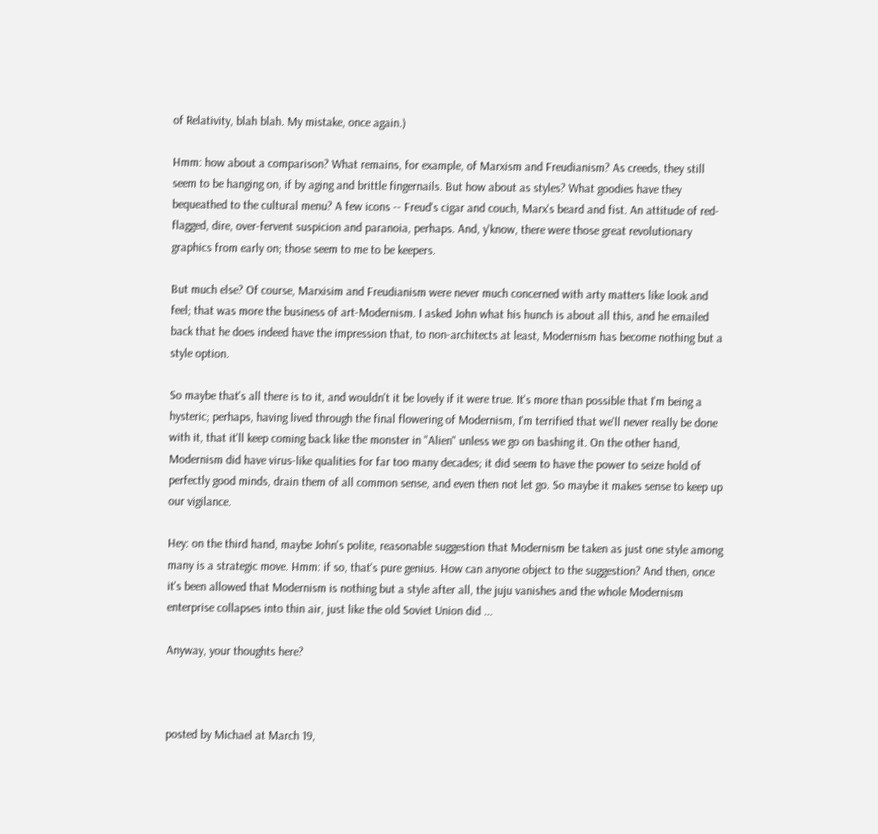of Relativity, blah blah. My mistake, once again.)

Hmm: how about a comparison? What remains, for example, of Marxism and Freudianism? As creeds, they still seem to be hanging on, if by aging and brittle fingernails. But how about as styles? What goodies have they bequeathed to the cultural menu? A few icons -- Freud's cigar and couch, Marx's beard and fist. An attitude of red-flagged, dire, over-fervent suspicion and paranoia, perhaps. And, y'know, there were those great revolutionary graphics from early on; those seem to me to be keepers.

But much else? Of course, Marxisim and Freudianism were never much concerned with arty matters like look and feel; that was more the business of art-Modernism. I asked John what his hunch is about all this, and he emailed back that he does indeed have the impression that, to non-architects at least, Modernism has become nothing but a style option.

So maybe that's all there is to it, and wouldn't it be lovely if it were true. It's more than possible that I'm being a hysteric; perhaps, having lived through the final flowering of Modernism, I'm terrified that we'll never really be done with it, that it'll keep coming back like the monster in "Alien" unless we go on bashing it. On the other hand, Modernism did have virus-like qualities for far too many decades; it did seem to have the power to seize hold of perfectly good minds, drain them of all common sense, and even then not let go. So maybe it makes sense to keep up our vigilance.

Hey: on the third hand, maybe John's polite, reasonable suggestion that Modernism be taken as just one style among many is a strategic move. Hmm: if so, that's pure genius. How can anyone object to the suggestion? And then, once it's been allowed that Modernism is nothing but a style after all, the juju vanishes and the whole Modernism enterprise collapses into thin air, just like the old Soviet Union did ...

Anyway, your thoughts here?



posted by Michael at March 19,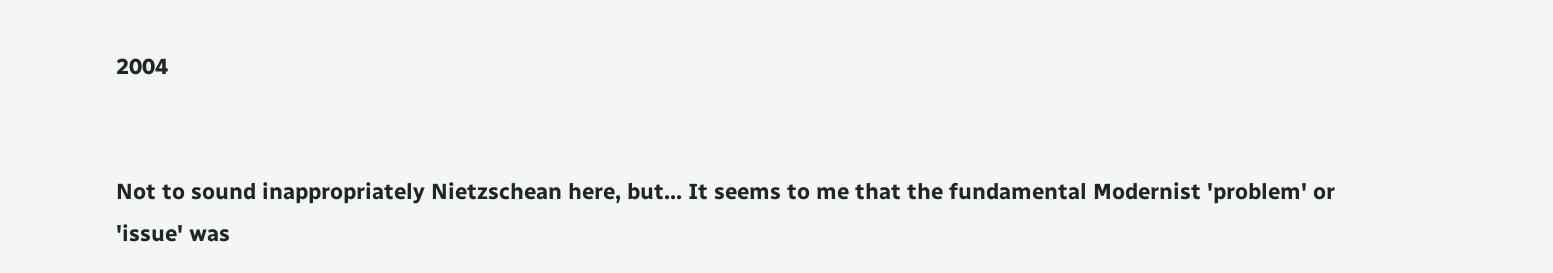2004


Not to sound inappropriately Nietzschean here, but... It seems to me that the fundamental Modernist 'problem' or 'issue' was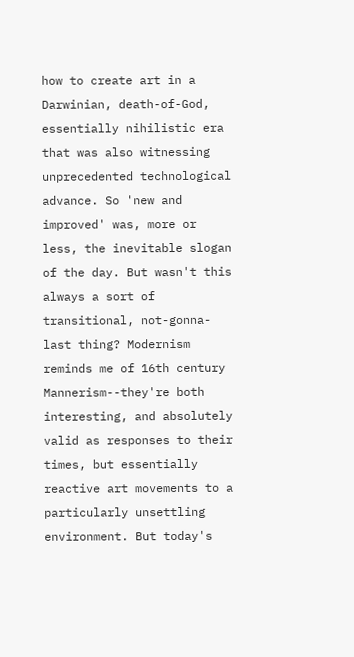how to create art in a Darwinian, death-of-God, essentially nihilistic era that was also witnessing unprecedented technological advance. So 'new and improved' was, more or less, the inevitable slogan of the day. But wasn't this always a sort of transitional, not-gonna-last thing? Modernism reminds me of 16th century Mannerism--they're both interesting, and absolutely valid as responses to their times, but essentially reactive art movements to a particularly unsettling environment. But today's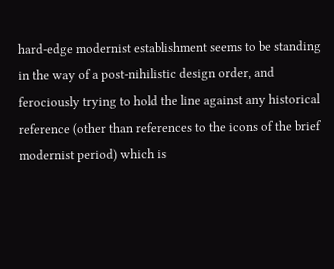hard-edge modernist establishment seems to be standing in the way of a post-nihilistic design order, and ferociously trying to hold the line against any historical reference (other than references to the icons of the brief modernist period) which is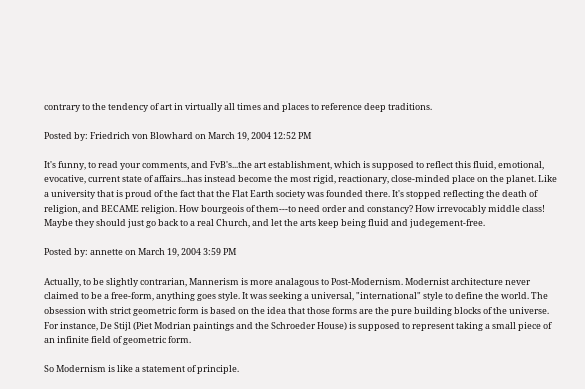contrary to the tendency of art in virtually all times and places to reference deep traditions.

Posted by: Friedrich von Blowhard on March 19, 2004 12:52 PM

It's funny, to read your comments, and FvB's...the art establishment, which is supposed to reflect this fluid, emotional, evocative, current state of affairs...has instead become the most rigid, reactionary, close-minded place on the planet. Like a university that is proud of the fact that the Flat Earth society was founded there. It's stopped reflecting the death of religion, and BECAME religion. How bourgeois of them---to need order and constancy? How irrevocably middle class! Maybe they should just go back to a real Church, and let the arts keep being fluid and judegement-free.

Posted by: annette on March 19, 2004 3:59 PM

Actually, to be slightly contrarian, Mannerism is more analagous to Post-Modernism. Modernist architecture never claimed to be a free-form, anything goes style. It was seeking a universal, "international" style to define the world. The obsession with strict geometric form is based on the idea that those forms are the pure building blocks of the universe. For instance, De Stijl (Piet Modrian paintings and the Schroeder House) is supposed to represent taking a small piece of an infinite field of geometric form.

So Modernism is like a statement of principle.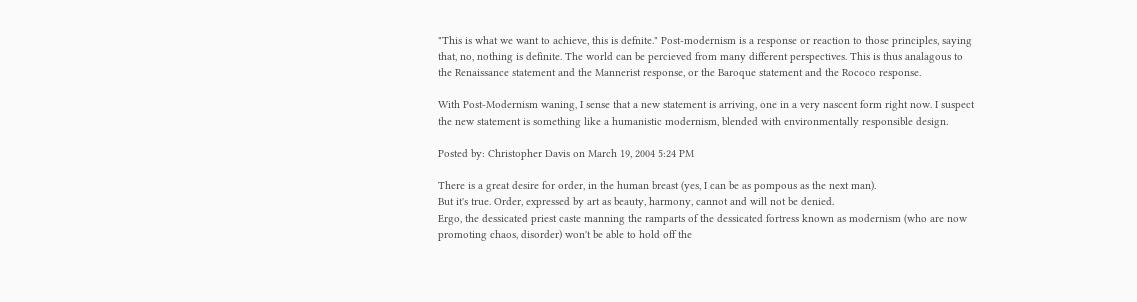"This is what we want to achieve, this is defnite." Post-modernism is a response or reaction to those principles, saying that, no, nothing is definite. The world can be percieved from many different perspectives. This is thus analagous to the Renaissance statement and the Mannerist response, or the Baroque statement and the Rococo response.

With Post-Modernism waning, I sense that a new statement is arriving, one in a very nascent form right now. I suspect the new statement is something like a humanistic modernism, blended with environmentally responsible design.

Posted by: Christopher Davis on March 19, 2004 5:24 PM

There is a great desire for order, in the human breast (yes, I can be as pompous as the next man).
But it's true. Order, expressed by art as beauty, harmony, cannot and will not be denied.
Ergo, the dessicated priest caste manning the ramparts of the dessicated fortress known as modernism (who are now promoting chaos, disorder) won't be able to hold off the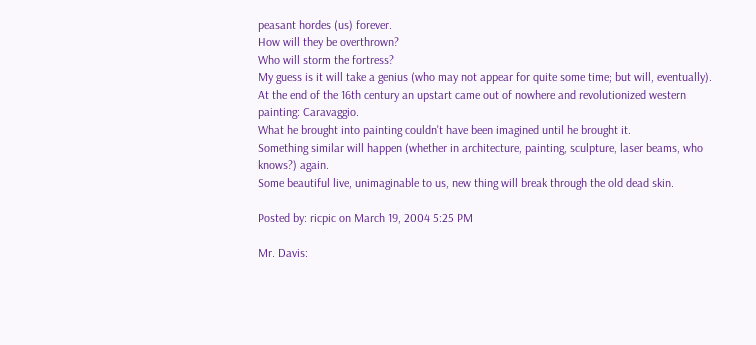peasant hordes (us) forever.
How will they be overthrown?
Who will storm the fortress?
My guess is it will take a genius (who may not appear for quite some time; but will, eventually).
At the end of the 16th century an upstart came out of nowhere and revolutionized western painting: Caravaggio.
What he brought into painting couldn't have been imagined until he brought it.
Something similar will happen (whether in architecture, painting, sculpture, laser beams, who knows?) again.
Some beautiful live, unimaginable to us, new thing will break through the old dead skin.

Posted by: ricpic on March 19, 2004 5:25 PM

Mr. Davis: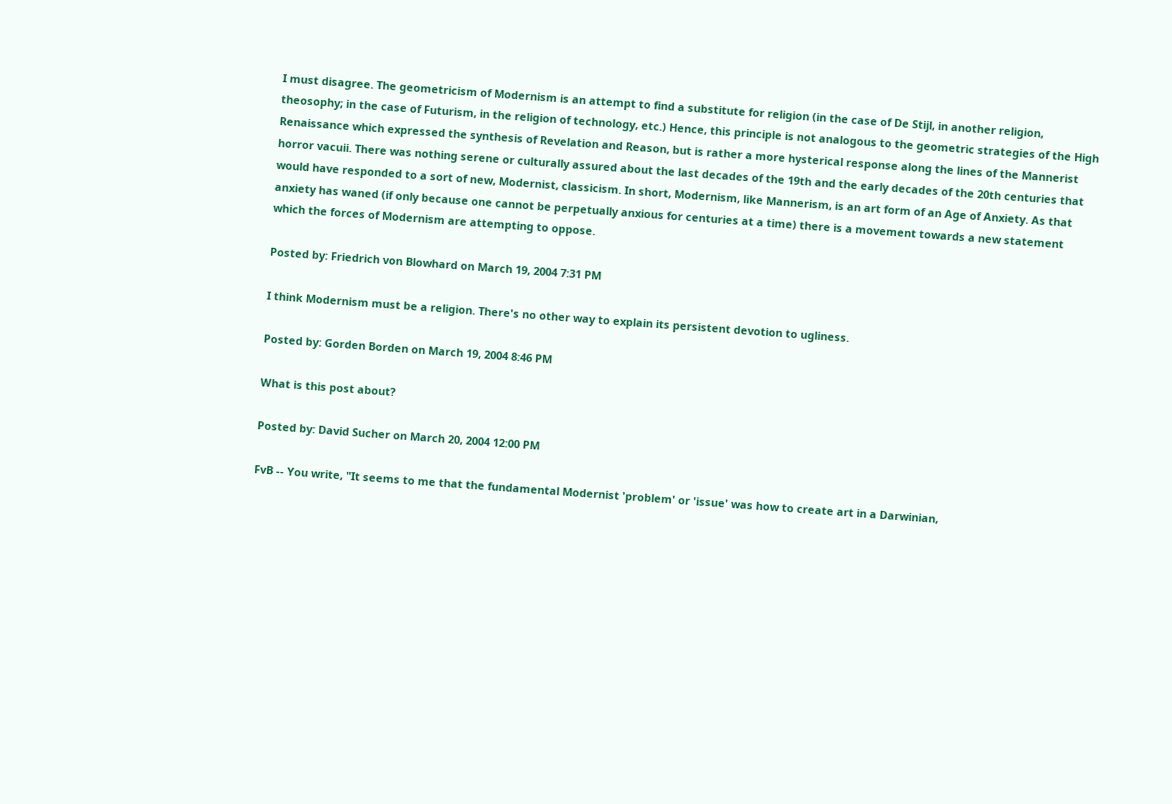I must disagree. The geometricism of Modernism is an attempt to find a substitute for religion (in the case of De Stijl, in another religion, theosophy; in the case of Futurism, in the religion of technology, etc.) Hence, this principle is not analogous to the geometric strategies of the High Renaissance which expressed the synthesis of Revelation and Reason, but is rather a more hysterical response along the lines of the Mannerist horror vacuii. There was nothing serene or culturally assured about the last decades of the 19th and the early decades of the 20th centuries that would have responded to a sort of new, Modernist, classicism. In short, Modernism, like Mannerism, is an art form of an Age of Anxiety. As that anxiety has waned (if only because one cannot be perpetually anxious for centuries at a time) there is a movement towards a new statement which the forces of Modernism are attempting to oppose.

Posted by: Friedrich von Blowhard on March 19, 2004 7:31 PM

I think Modernism must be a religion. There's no other way to explain its persistent devotion to ugliness.

Posted by: Gorden Borden on March 19, 2004 8:46 PM

What is this post about?

Posted by: David Sucher on March 20, 2004 12:00 PM

FvB -- You write, "It seems to me that the fundamental Modernist 'problem' or 'issue' was how to create art in a Darwinian,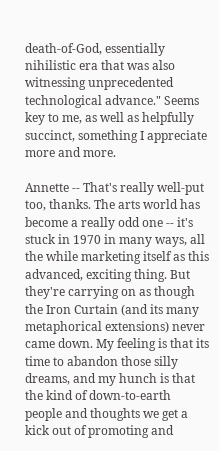death-of-God, essentially nihilistic era that was also witnessing unprecedented technological advance." Seems key to me, as well as helpfully succinct, something I appreciate more and more.

Annette -- That's really well-put too, thanks. The arts world has become a really odd one -- it's stuck in 1970 in many ways, all the while marketing itself as this advanced, exciting thing. But they're carrying on as though the Iron Curtain (and its many metaphorical extensions) never came down. My feeling is that its time to abandon those silly dreams, and my hunch is that the kind of down-to-earth people and thoughts we get a kick out of promoting and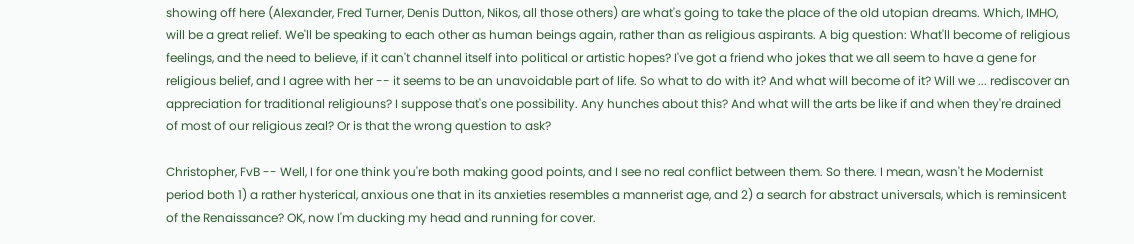showing off here (Alexander, Fred Turner, Denis Dutton, Nikos, all those others) are what's going to take the place of the old utopian dreams. Which, IMHO, will be a great relief. We'll be speaking to each other as human beings again, rather than as religious aspirants. A big question: What'll become of religious feelings, and the need to believe, if it can't channel itself into political or artistic hopes? I've got a friend who jokes that we all seem to have a gene for religious belief, and I agree with her -- it seems to be an unavoidable part of life. So what to do with it? And what will become of it? Will we ... rediscover an appreciation for traditional religiouns? I suppose that's one possibility. Any hunches about this? And what will the arts be like if and when they're drained of most of our religious zeal? Or is that the wrong question to ask?

Christopher, FvB -- Well, I for one think you're both making good points, and I see no real conflict between them. So there. I mean, wasn't he Modernist period both 1) a rather hysterical, anxious one that in its anxieties resembles a mannerist age, and 2) a search for abstract universals, which is reminsicent of the Renaissance? OK, now I'm ducking my head and running for cover.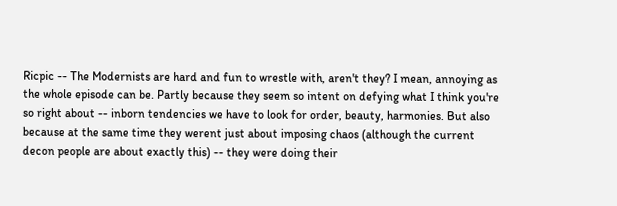Ricpic -- The Modernists are hard and fun to wrestle with, aren't they? I mean, annoying as the whole episode can be. Partly because they seem so intent on defying what I think you're so right about -- inborn tendencies we have to look for order, beauty, harmonies. But also because at the same time they werent just about imposing chaos (although the current decon people are about exactly this) -- they were doing their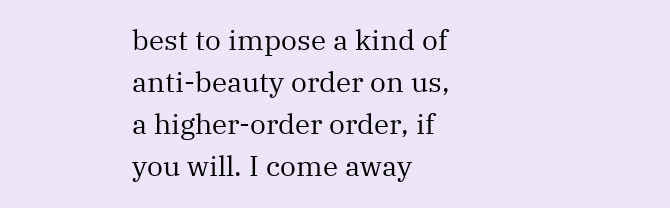best to impose a kind of anti-beauty order on us, a higher-order order, if you will. I come away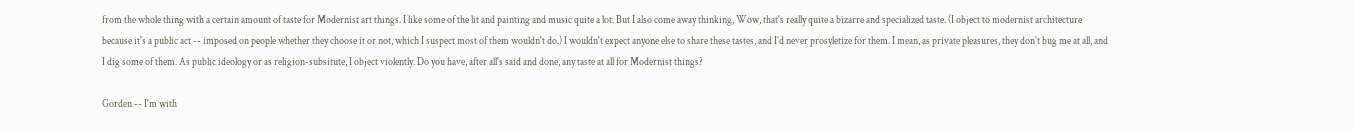from the whole thing with a certain amount of taste for Modernist art things. I like some of the lit and painting and music quite a lot. But I also come away thinking, Wow, that's really quite a bizarre and specialized taste. (I object to modernist architecture because it's a public act -- imposed on people whether they choose it or not, which I suspect most of them wouldn't do.) I wouldn't expect anyone else to share these tastes, and I'd never prosyletize for them. I mean, as private pleasures, they don't bug me at all, and I dig some of them. As public ideology or as religion-subsitute, I object violently. Do you have, after all's said and done, any taste at all for Modernist things?

Gorden -- I'm with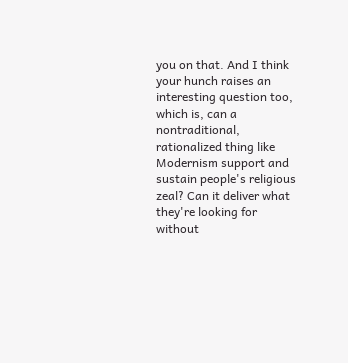you on that. And I think your hunch raises an interesting question too, which is, can a nontraditional, rationalized thing like Modernism support and sustain people's religious zeal? Can it deliver what they're looking for without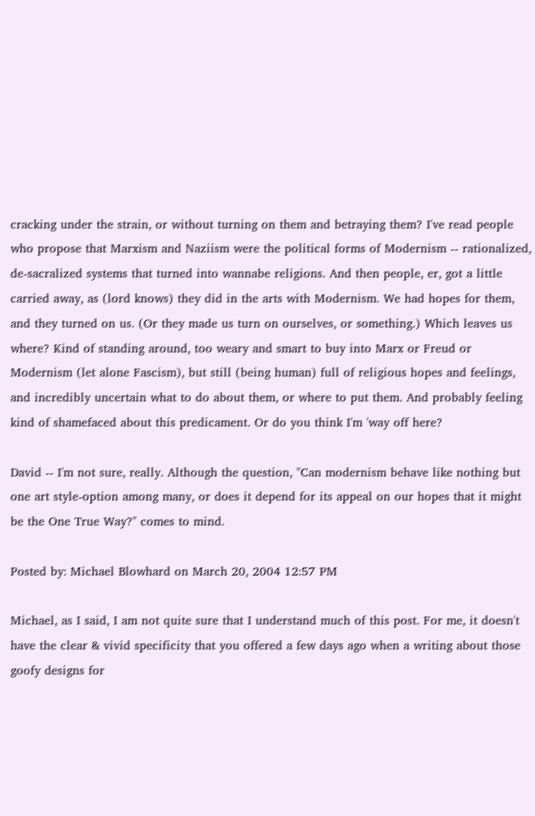cracking under the strain, or without turning on them and betraying them? I've read people who propose that Marxism and Naziism were the political forms of Modernism -- rationalized, de-sacralized systems that turned into wannabe religions. And then people, er, got a little carried away, as (lord knows) they did in the arts with Modernism. We had hopes for them, and they turned on us. (Or they made us turn on ourselves, or something.) Which leaves us where? Kind of standing around, too weary and smart to buy into Marx or Freud or Modernism (let alone Fascism), but still (being human) full of religious hopes and feelings, and incredibly uncertain what to do about them, or where to put them. And probably feeling kind of shamefaced about this predicament. Or do you think I'm 'way off here?

David -- I'm not sure, really. Although the question, "Can modernism behave like nothing but one art style-option among many, or does it depend for its appeal on our hopes that it might be the One True Way?" comes to mind.

Posted by: Michael Blowhard on March 20, 2004 12:57 PM

Michael, as I said, I am not quite sure that I understand much of this post. For me, it doesn't have the clear & vivid specificity that you offered a few days ago when a writing about those goofy designs for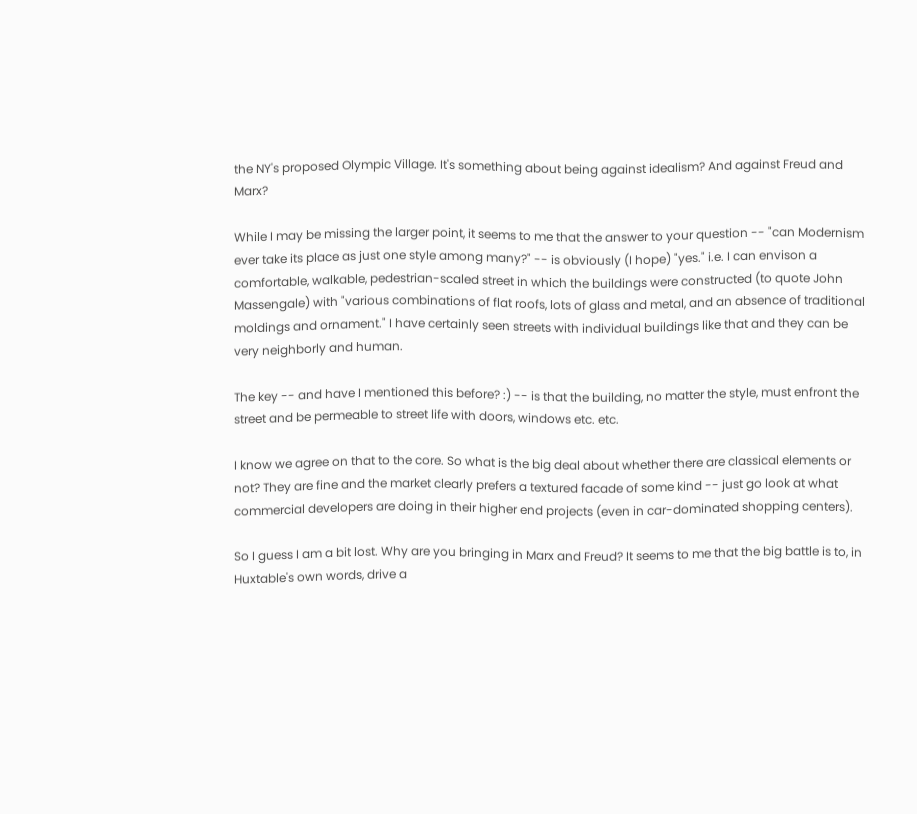the NY's proposed Olympic Village. It's something about being against idealism? And against Freud and Marx?

While I may be missing the larger point, it seems to me that the answer to your question -- "can Modernism ever take its place as just one style among many?" -- is obviously (I hope) "yes." i.e. I can envison a comfortable, walkable, pedestrian-scaled street in which the buildings were constructed (to quote John Massengale) with "various combinations of flat roofs, lots of glass and metal, and an absence of traditional moldings and ornament." I have certainly seen streets with individual buildings like that and they can be very neighborly and human.

The key -- and have I mentioned this before? :) -- is that the building, no matter the style, must enfront the street and be permeable to street life with doors, windows etc. etc.

I know we agree on that to the core. So what is the big deal about whether there are classical elements or not? They are fine and the market clearly prefers a textured facade of some kind -- just go look at what commercial developers are doing in their higher end projects (even in car-dominated shopping centers).

So I guess I am a bit lost. Why are you bringing in Marx and Freud? It seems to me that the big battle is to, in Huxtable's own words, drive a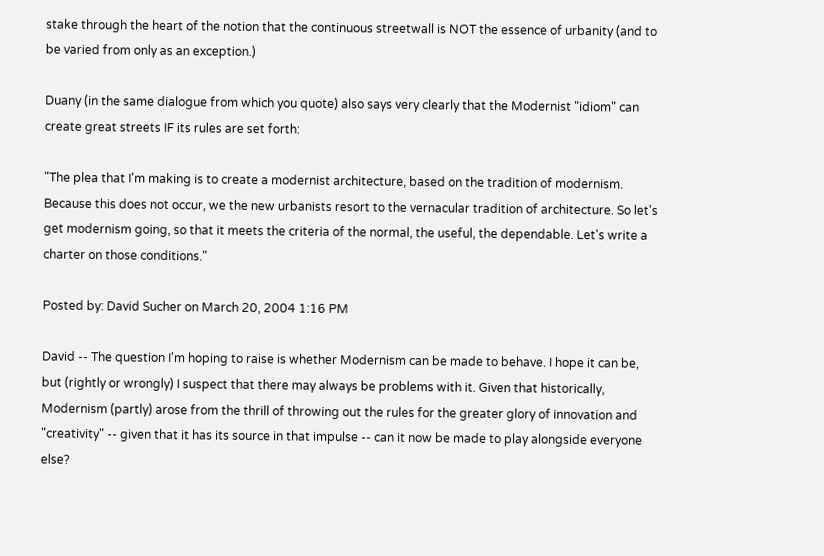stake through the heart of the notion that the continuous streetwall is NOT the essence of urbanity (and to be varied from only as an exception.)

Duany (in the same dialogue from which you quote) also says very clearly that the Modernist "idiom" can create great streets IF its rules are set forth:

"The plea that I'm making is to create a modernist architecture, based on the tradition of modernism. Because this does not occur, we the new urbanists resort to the vernacular tradition of architecture. So let's get modernism going, so that it meets the criteria of the normal, the useful, the dependable. Let's write a charter on those conditions."

Posted by: David Sucher on March 20, 2004 1:16 PM

David -- The question I'm hoping to raise is whether Modernism can be made to behave. I hope it can be, but (rightly or wrongly) I suspect that there may always be problems with it. Given that historically, Modernism (partly) arose from the thrill of throwing out the rules for the greater glory of innovation and "creativity" -- given that it has its source in that impulse -- can it now be made to play alongside everyone else?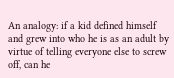An analogy: if a kid defined himself and grew into who he is as an adult by virtue of telling everyone else to screw off, can he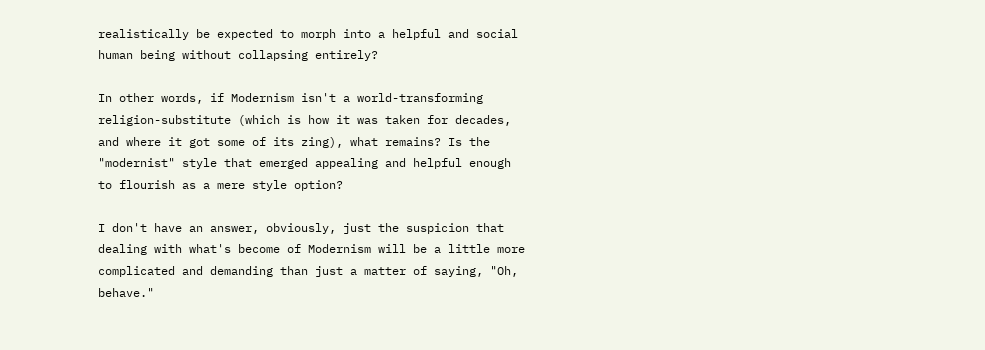realistically be expected to morph into a helpful and social human being without collapsing entirely?

In other words, if Modernism isn't a world-transforming religion-substitute (which is how it was taken for decades, and where it got some of its zing), what remains? Is the "modernist" style that emerged appealing and helpful enough to flourish as a mere style option?

I don't have an answer, obviously, just the suspicion that dealing with what's become of Modernism will be a little more complicated and demanding than just a matter of saying, "Oh, behave."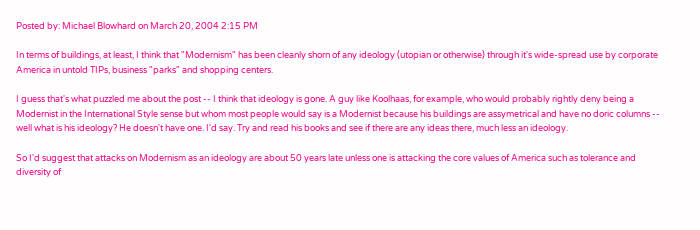Posted by: Michael Blowhard on March 20, 2004 2:15 PM

In terms of buildings, at least, I think that "Modernism" has been cleanly shorn of any ideology (utopian or otherwise) through it's wide-spread use by corporate America in untold TIPs, business "parks" and shopping centers.

I guess that's what puzzled me about the post -- I think that ideology is gone. A guy like Koolhaas, for example, who would probably rightly deny being a Modernist in the International Style sense but whom most people would say is a Modernist because his buildings are assymetrical and have no doric columns -- well what is his ideology? He doesn't have one. I'd say. Try and read his books and see if there are any ideas there, much less an ideology.

So I'd suggest that attacks on Modernism as an ideology are about 50 years late unless one is attacking the core values of America such as tolerance and diversity of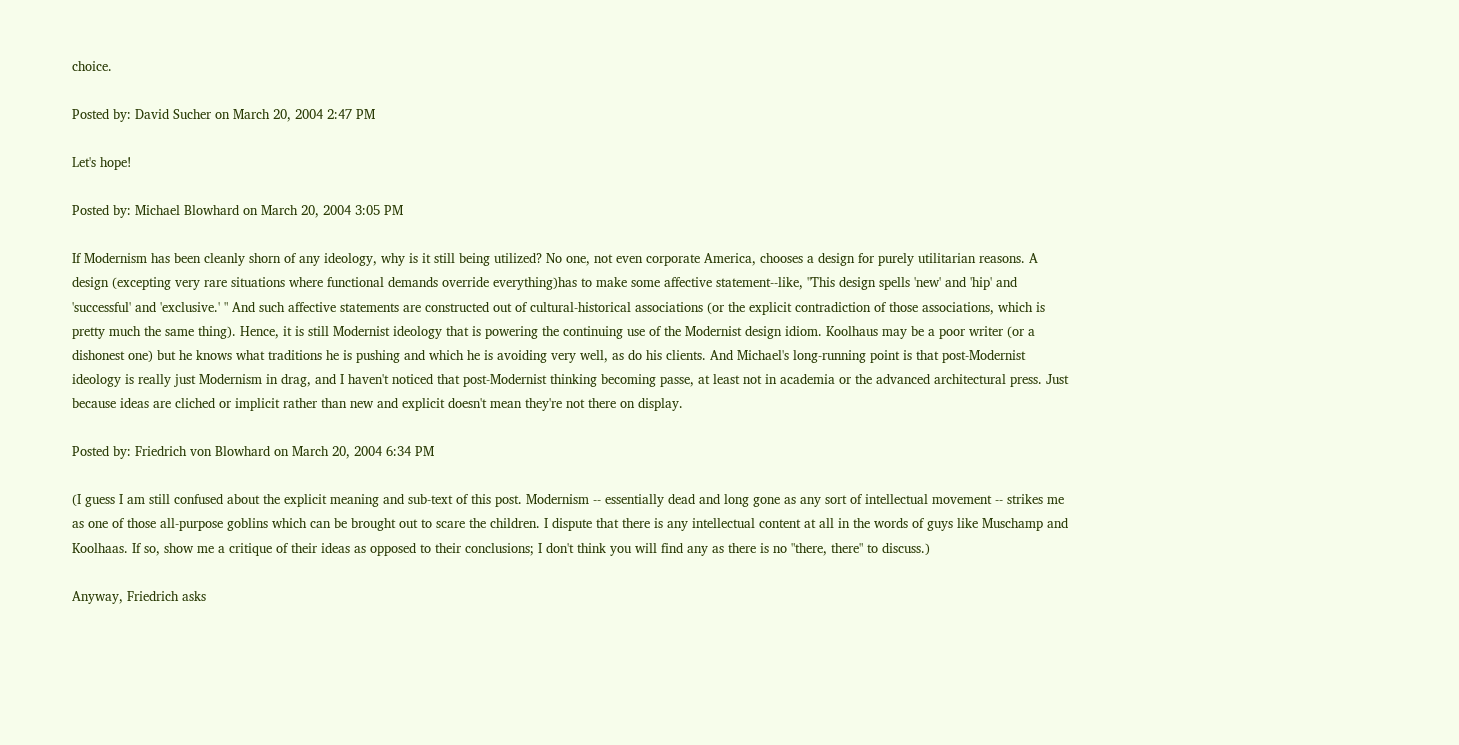choice.

Posted by: David Sucher on March 20, 2004 2:47 PM

Let's hope!

Posted by: Michael Blowhard on March 20, 2004 3:05 PM

If Modernism has been cleanly shorn of any ideology, why is it still being utilized? No one, not even corporate America, chooses a design for purely utilitarian reasons. A design (excepting very rare situations where functional demands override everything)has to make some affective statement--like, "This design spells 'new' and 'hip' and 'successful' and 'exclusive.' " And such affective statements are constructed out of cultural-historical associations (or the explicit contradiction of those associations, which is pretty much the same thing). Hence, it is still Modernist ideology that is powering the continuing use of the Modernist design idiom. Koolhaus may be a poor writer (or a dishonest one) but he knows what traditions he is pushing and which he is avoiding very well, as do his clients. And Michael's long-running point is that post-Modernist ideology is really just Modernism in drag, and I haven't noticed that post-Modernist thinking becoming passe, at least not in academia or the advanced architectural press. Just because ideas are cliched or implicit rather than new and explicit doesn't mean they're not there on display.

Posted by: Friedrich von Blowhard on March 20, 2004 6:34 PM

(I guess I am still confused about the explicit meaning and sub-text of this post. Modernism -- essentially dead and long gone as any sort of intellectual movement -- strikes me as one of those all-purpose goblins which can be brought out to scare the children. I dispute that there is any intellectual content at all in the words of guys like Muschamp and Koolhaas. If so, show me a critique of their ideas as opposed to their conclusions; I don't think you will find any as there is no "there, there" to discuss.)

Anyway, Friedrich asks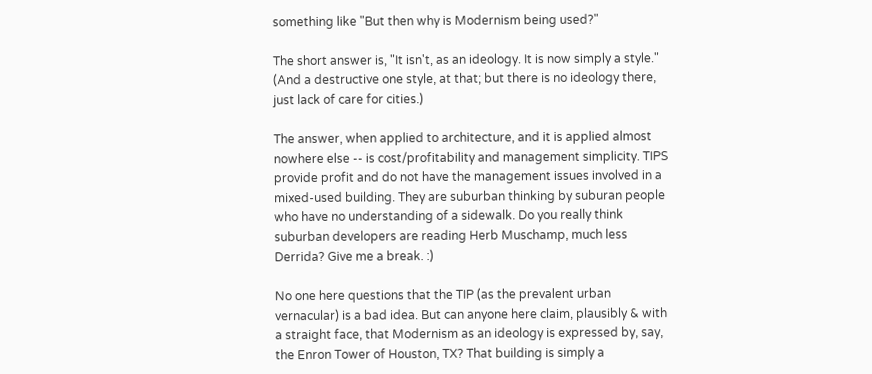something like "But then why is Modernism being used?"

The short answer is, "It isn't, as an ideology. It is now simply a style." (And a destructive one style, at that; but there is no ideology there, just lack of care for cities.)

The answer, when applied to architecture, and it is applied almost nowhere else -- is cost/profitability and management simplicity. TIPS provide profit and do not have the management issues involved in a mixed-used building. They are suburban thinking by suburan people who have no understanding of a sidewalk. Do you really think suburban developers are reading Herb Muschamp, much less Derrida? Give me a break. :)

No one here questions that the TIP (as the prevalent urban vernacular) is a bad idea. But can anyone here claim, plausibly & with a straight face, that Modernism as an ideology is expressed by, say, the Enron Tower of Houston, TX? That building is simply a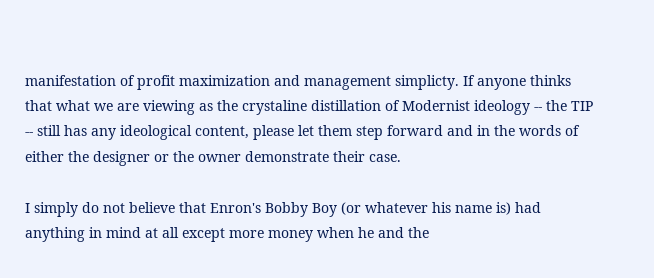manifestation of profit maximization and management simplicty. If anyone thinks that what we are viewing as the crystaline distillation of Modernist ideology -- the TIP -- still has any ideological content, please let them step forward and in the words of either the designer or the owner demonstrate their case.

I simply do not believe that Enron's Bobby Boy (or whatever his name is) had anything in mind at all except more money when he and the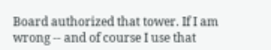Board authorized that tower. If I am wrong -- and of course I use that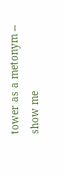tower as a metonym -- show me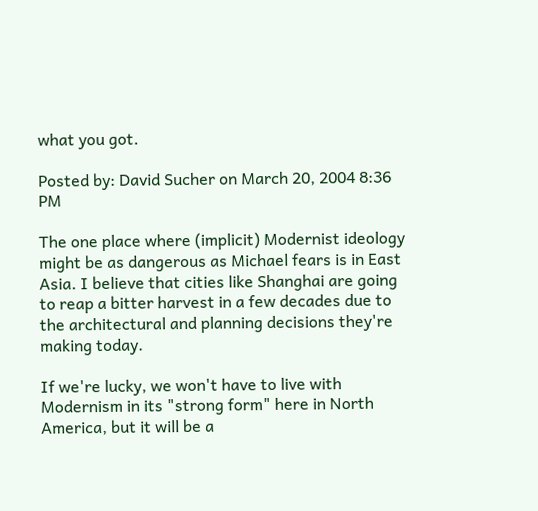what you got.

Posted by: David Sucher on March 20, 2004 8:36 PM

The one place where (implicit) Modernist ideology might be as dangerous as Michael fears is in East Asia. I believe that cities like Shanghai are going to reap a bitter harvest in a few decades due to the architectural and planning decisions they're making today.

If we're lucky, we won't have to live with Modernism in its "strong form" here in North America, but it will be a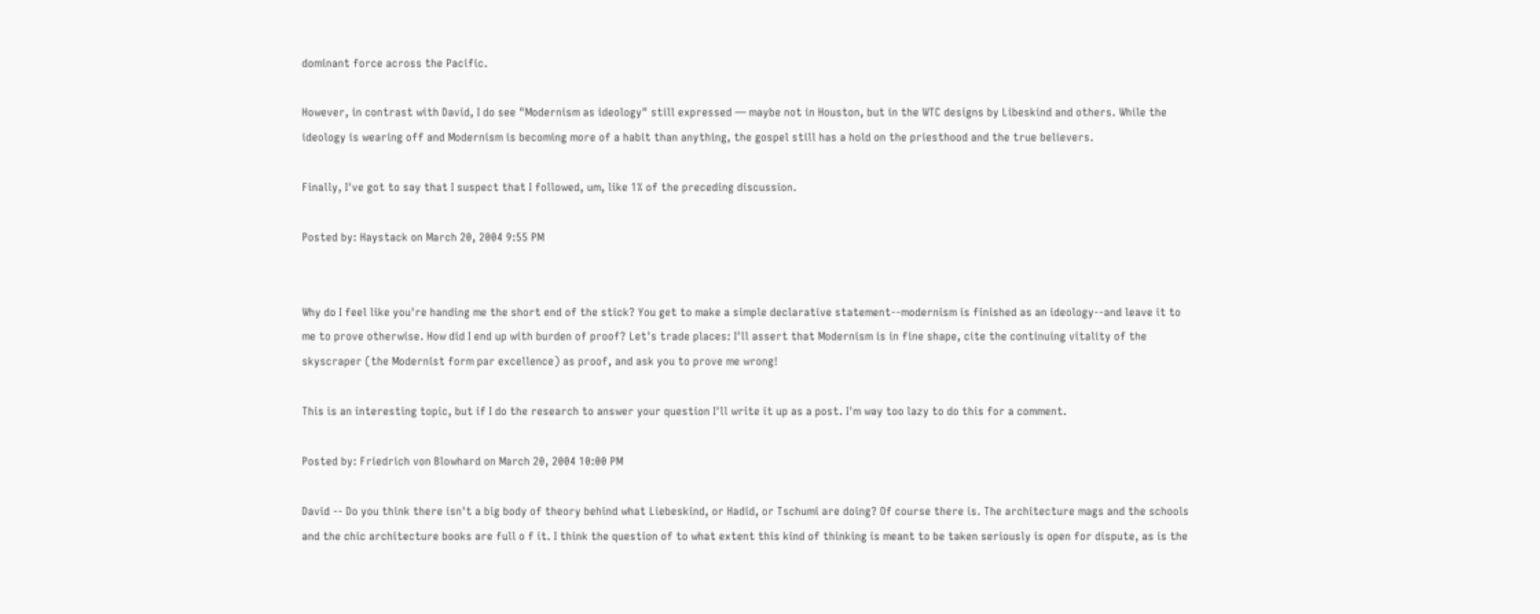dominant force across the Pacific.

However, in contrast with David, I do see "Modernism as ideology" still expressed — maybe not in Houston, but in the WTC designs by Libeskind and others. While the ideology is wearing off and Modernism is becoming more of a habit than anything, the gospel still has a hold on the priesthood and the true believers.

Finally, I've got to say that I suspect that I followed, um, like 1% of the preceding discussion.

Posted by: Haystack on March 20, 2004 9:55 PM


Why do I feel like you're handing me the short end of the stick? You get to make a simple declarative statement--modernism is finished as an ideology--and leave it to me to prove otherwise. How did I end up with burden of proof? Let's trade places: I'll assert that Modernism is in fine shape, cite the continuing vitality of the skyscraper (the Modernist form par excellence) as proof, and ask you to prove me wrong!

This is an interesting topic, but if I do the research to answer your question I'll write it up as a post. I'm way too lazy to do this for a comment.

Posted by: Friedrich von Blowhard on March 20, 2004 10:00 PM

David -- Do you think there isn't a big body of theory behind what Liebeskind, or Hadid, or Tschumi are doing? Of course there is. The architecture mags and the schools and the chic architecture books are full o f it. I think the question of to what extent this kind of thinking is meant to be taken seriously is open for dispute, as is the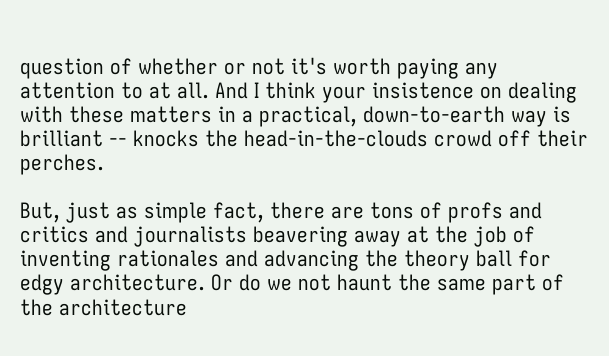question of whether or not it's worth paying any attention to at all. And I think your insistence on dealing with these matters in a practical, down-to-earth way is brilliant -- knocks the head-in-the-clouds crowd off their perches.

But, just as simple fact, there are tons of profs and critics and journalists beavering away at the job of inventing rationales and advancing the theory ball for edgy architecture. Or do we not haunt the same part of the architecture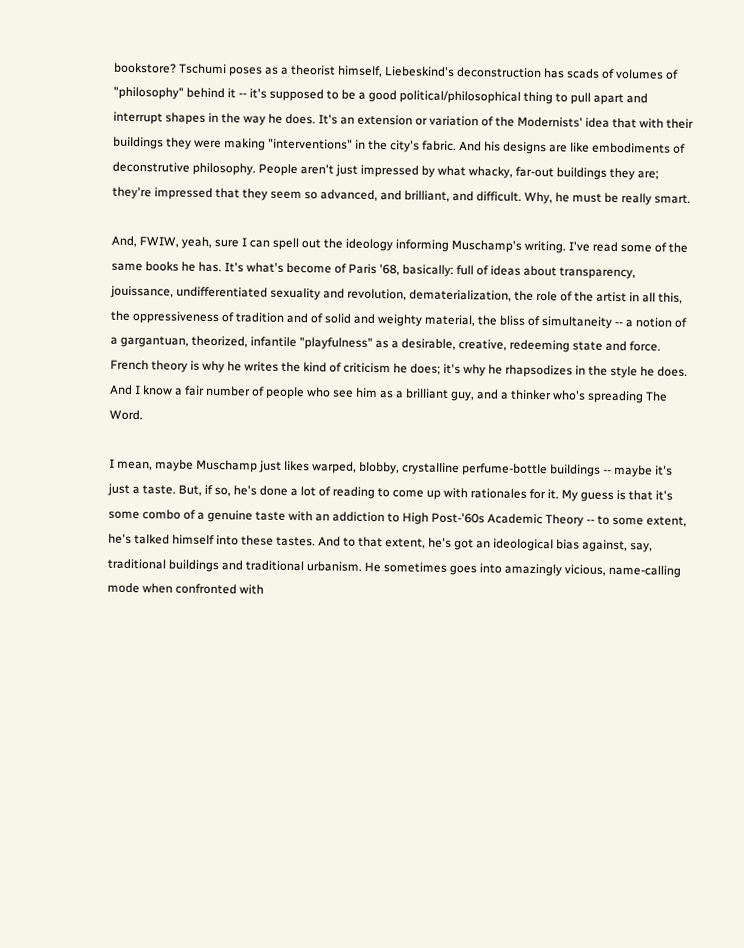bookstore? Tschumi poses as a theorist himself, Liebeskind's deconstruction has scads of volumes of "philosophy" behind it -- it's supposed to be a good political/philosophical thing to pull apart and interrupt shapes in the way he does. It's an extension or variation of the Modernists' idea that with their buildings they were making "interventions" in the city's fabric. And his designs are like embodiments of deconstrutive philosophy. People aren't just impressed by what whacky, far-out buildings they are; they're impressed that they seem so advanced, and brilliant, and difficult. Why, he must be really smart.

And, FWIW, yeah, sure I can spell out the ideology informing Muschamp's writing. I've read some of the same books he has. It's what's become of Paris '68, basically: full of ideas about transparency, jouissance, undifferentiated sexuality and revolution, dematerialization, the role of the artist in all this, the oppressiveness of tradition and of solid and weighty material, the bliss of simultaneity -- a notion of a gargantuan, theorized, infantile "playfulness" as a desirable, creative, redeeming state and force. French theory is why he writes the kind of criticism he does; it's why he rhapsodizes in the style he does. And I know a fair number of people who see him as a brilliant guy, and a thinker who's spreading The Word.

I mean, maybe Muschamp just likes warped, blobby, crystalline perfume-bottle buildings -- maybe it's just a taste. But, if so, he's done a lot of reading to come up with rationales for it. My guess is that it's some combo of a genuine taste with an addiction to High Post-'60s Academic Theory -- to some extent, he's talked himself into these tastes. And to that extent, he's got an ideological bias against, say, traditional buildings and traditional urbanism. He sometimes goes into amazingly vicious, name-calling mode when confronted with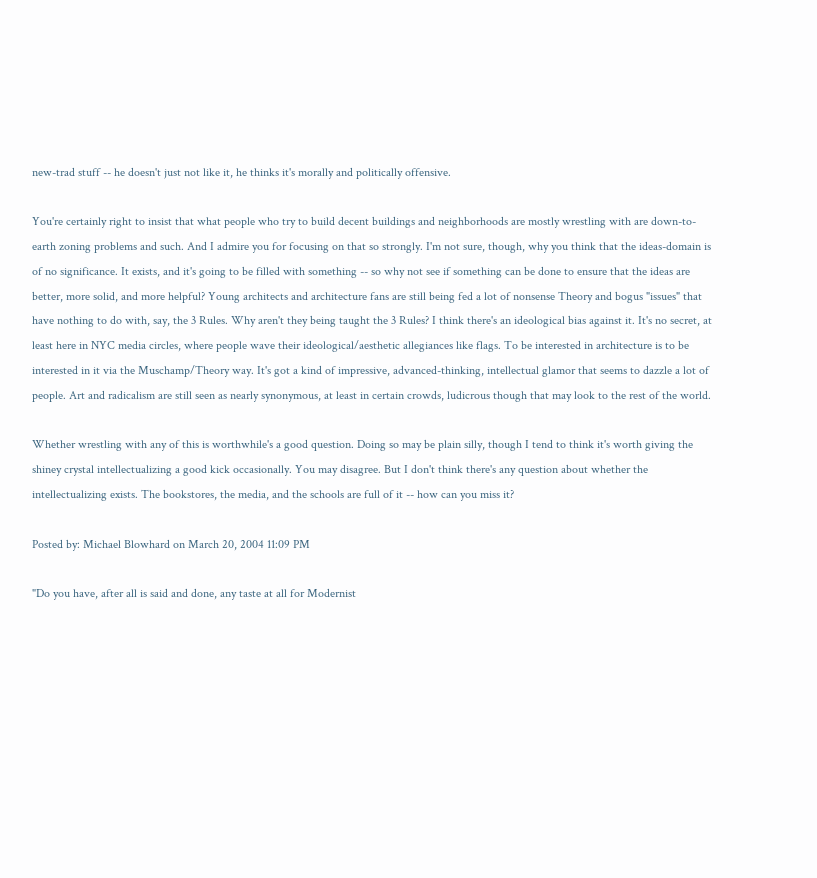new-trad stuff -- he doesn't just not like it, he thinks it's morally and politically offensive.

You're certainly right to insist that what people who try to build decent buildings and neighborhoods are mostly wrestling with are down-to-earth zoning problems and such. And I admire you for focusing on that so strongly. I'm not sure, though, why you think that the ideas-domain is of no significance. It exists, and it's going to be filled with something -- so why not see if something can be done to ensure that the ideas are better, more solid, and more helpful? Young architects and architecture fans are still being fed a lot of nonsense Theory and bogus "issues" that have nothing to do with, say, the 3 Rules. Why aren't they being taught the 3 Rules? I think there's an ideological bias against it. It's no secret, at least here in NYC media circles, where people wave their ideological/aesthetic allegiances like flags. To be interested in architecture is to be interested in it via the Muschamp/Theory way. It's got a kind of impressive, advanced-thinking, intellectual glamor that seems to dazzle a lot of people. Art and radicalism are still seen as nearly synonymous, at least in certain crowds, ludicrous though that may look to the rest of the world.

Whether wrestling with any of this is worthwhile's a good question. Doing so may be plain silly, though I tend to think it's worth giving the shiney crystal intellectualizing a good kick occasionally. You may disagree. But I don't think there's any question about whether the intellectualizing exists. The bookstores, the media, and the schools are full of it -- how can you miss it?

Posted by: Michael Blowhard on March 20, 2004 11:09 PM

"Do you have, after all is said and done, any taste at all for Modernist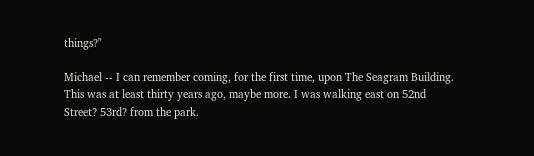things?"

Michael -- I can remember coming, for the first time, upon The Seagram Building.
This was at least thirty years ago, maybe more. I was walking east on 52nd Street? 53rd? from the park.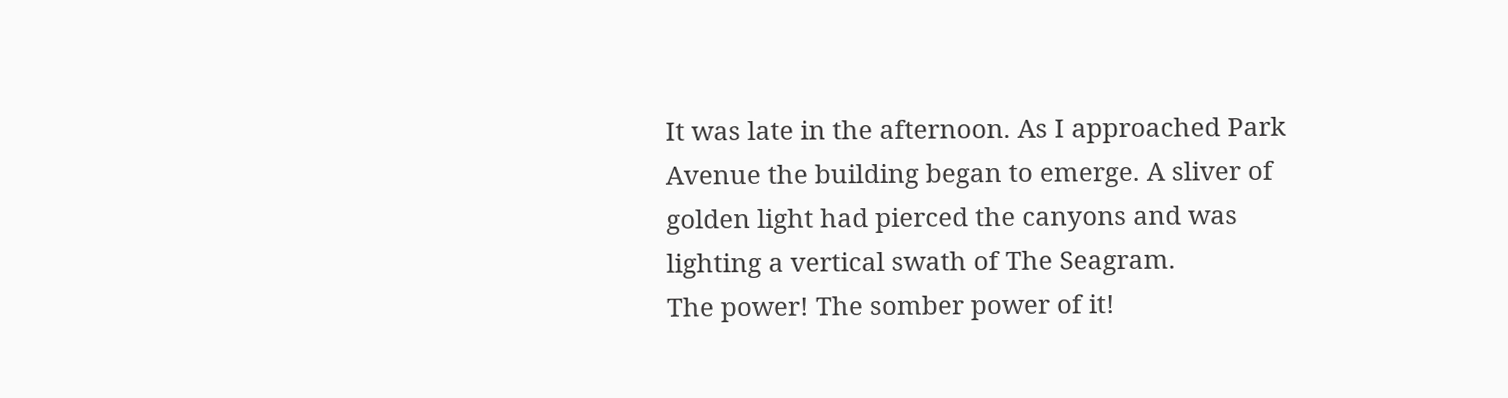It was late in the afternoon. As I approached Park Avenue the building began to emerge. A sliver of golden light had pierced the canyons and was lighting a vertical swath of The Seagram.
The power! The somber power of it!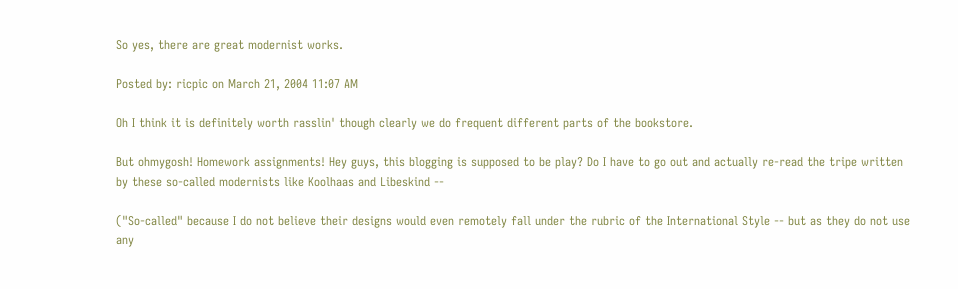So yes, there are great modernist works.

Posted by: ricpic on March 21, 2004 11:07 AM

Oh I think it is definitely worth rasslin' though clearly we do frequent different parts of the bookstore.

But ohmygosh! Homework assignments! Hey guys, this blogging is supposed to be play? Do I have to go out and actually re-read the tripe written by these so-called modernists like Koolhaas and Libeskind --

("So-called" because I do not believe their designs would even remotely fall under the rubric of the International Style -- but as they do not use any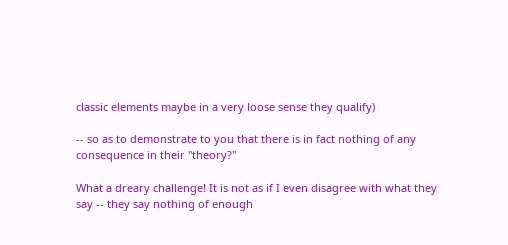classic elements maybe in a very loose sense they qualify)

-- so as to demonstrate to you that there is in fact nothing of any consequence in their "theory?"

What a dreary challenge! It is not as if I even disagree with what they say -- they say nothing of enough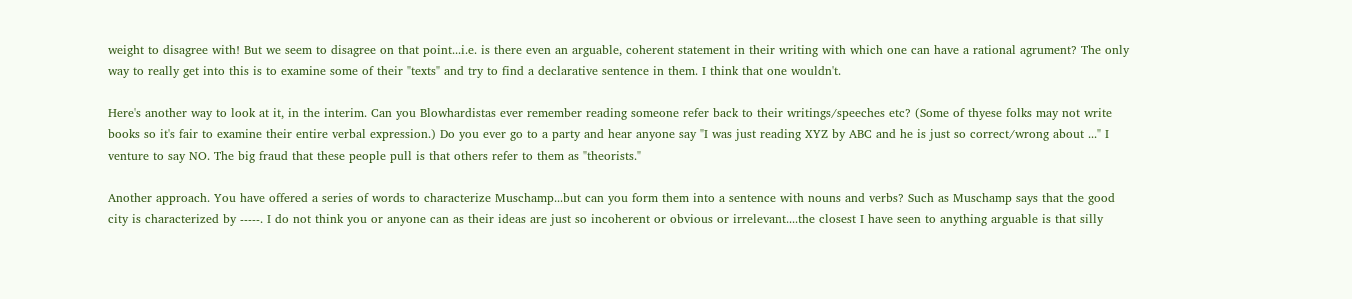weight to disagree with! But we seem to disagree on that point...i.e. is there even an arguable, coherent statement in their writing with which one can have a rational agrument? The only way to really get into this is to examine some of their "texts" and try to find a declarative sentence in them. I think that one wouldn't.

Here's another way to look at it, in the interim. Can you Blowhardistas ever remember reading someone refer back to their writings/speeches etc? (Some of thyese folks may not write books so it's fair to examine their entire verbal expression.) Do you ever go to a party and hear anyone say "I was just reading XYZ by ABC and he is just so correct/wrong about ..." I venture to say NO. The big fraud that these people pull is that others refer to them as "theorists."

Another approach. You have offered a series of words to characterize Muschamp...but can you form them into a sentence with nouns and verbs? Such as Muschamp says that the good city is characterized by -----. I do not think you or anyone can as their ideas are just so incoherent or obvious or irrelevant....the closest I have seen to anything arguable is that silly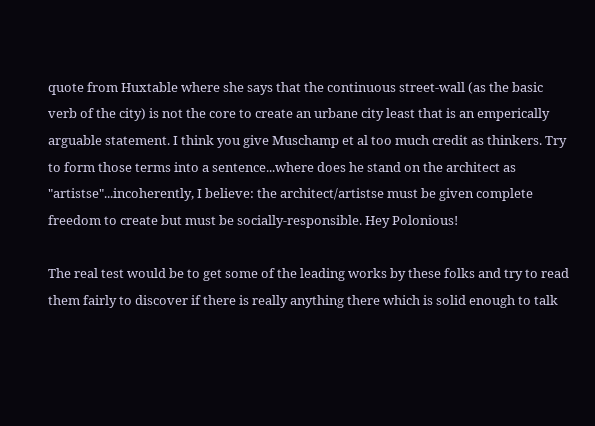quote from Huxtable where she says that the continuous street-wall (as the basic verb of the city) is not the core to create an urbane city least that is an emperically arguable statement. I think you give Muschamp et al too much credit as thinkers. Try to form those terms into a sentence...where does he stand on the architect as "artistse"...incoherently, I believe: the architect/artistse must be given complete freedom to create but must be socially-responsible. Hey Polonious!

The real test would be to get some of the leading works by these folks and try to read them fairly to discover if there is really anything there which is solid enough to talk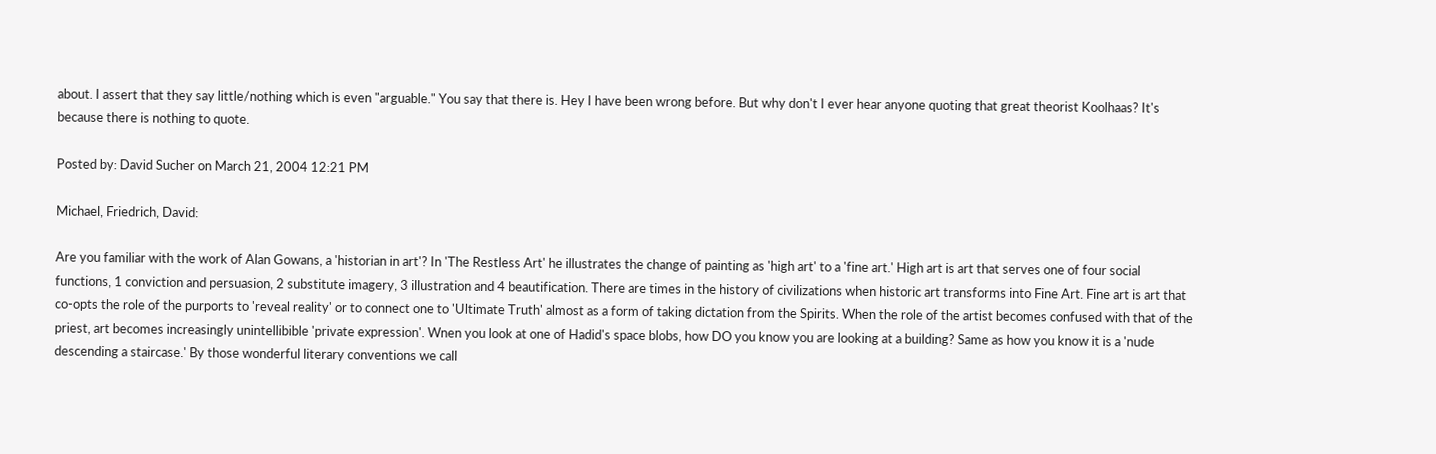about. I assert that they say little/nothing which is even "arguable." You say that there is. Hey I have been wrong before. But why don't I ever hear anyone quoting that great theorist Koolhaas? It's because there is nothing to quote.

Posted by: David Sucher on March 21, 2004 12:21 PM

Michael, Friedrich, David:

Are you familiar with the work of Alan Gowans, a 'historian in art'? In 'The Restless Art' he illustrates the change of painting as 'high art' to a 'fine art.' High art is art that serves one of four social functions, 1 conviction and persuasion, 2 substitute imagery, 3 illustration and 4 beautification. There are times in the history of civilizations when historic art transforms into Fine Art. Fine art is art that co-opts the role of the purports to 'reveal reality' or to connect one to 'Ultimate Truth' almost as a form of taking dictation from the Spirits. When the role of the artist becomes confused with that of the priest, art becomes increasingly unintellibible 'private expression'. Wnen you look at one of Hadid's space blobs, how DO you know you are looking at a building? Same as how you know it is a 'nude descending a staircase.' By those wonderful literary conventions we call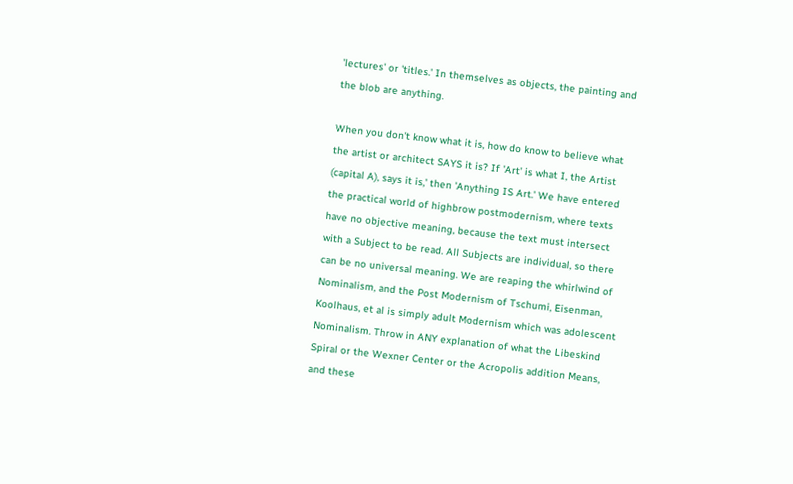'lectures' or 'titles.' In themselves as objects, the painting and the blob are anything.

When you don't know what it is, how do know to believe what the artist or architect SAYS it is? If 'Art' is what I, the Artist (capital A), says it is,' then 'Anything IS Art.' We have entered the practical world of highbrow postmodernism, where texts have no objective meaning, because the text must intersect with a Subject to be read. All Subjects are individual, so there can be no universal meaning. We are reaping the whirlwind of Nominalism, and the Post Modernism of Tschumi, Eisenman, Koolhaus, et al is simply adult Modernism which was adolescent Nominalism. Throw in ANY explanation of what the Libeskind Spiral or the Wexner Center or the Acropolis addition Means, and these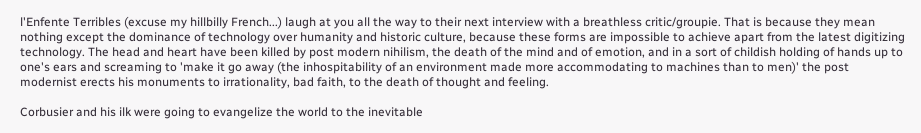l'Enfente Terribles (excuse my hillbilly French...) laugh at you all the way to their next interview with a breathless critic/groupie. That is because they mean nothing except the dominance of technology over humanity and historic culture, because these forms are impossible to achieve apart from the latest digitizing technology. The head and heart have been killed by post modern nihilism, the death of the mind and of emotion, and in a sort of childish holding of hands up to one's ears and screaming to 'make it go away (the inhospitability of an environment made more accommodating to machines than to men)' the post modernist erects his monuments to irrationality, bad faith, to the death of thought and feeling.

Corbusier and his ilk were going to evangelize the world to the inevitable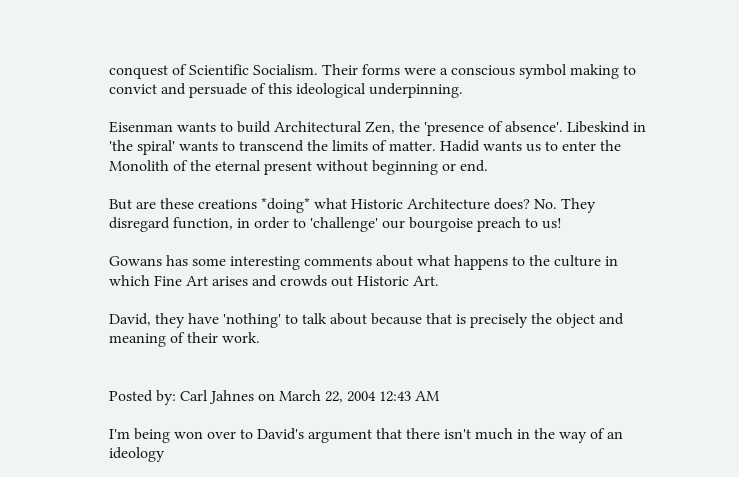conquest of Scientific Socialism. Their forms were a conscious symbol making to convict and persuade of this ideological underpinning.

Eisenman wants to build Architectural Zen, the 'presence of absence'. Libeskind in 'the spiral' wants to transcend the limits of matter. Hadid wants us to enter the Monolith of the eternal present without beginning or end.

But are these creations *doing* what Historic Architecture does? No. They disregard function, in order to 'challenge' our bourgoise preach to us!

Gowans has some interesting comments about what happens to the culture in which Fine Art arises and crowds out Historic Art.

David, they have 'nothing' to talk about because that is precisely the object and meaning of their work.


Posted by: Carl Jahnes on March 22, 2004 12:43 AM

I'm being won over to David's argument that there isn't much in the way of an ideology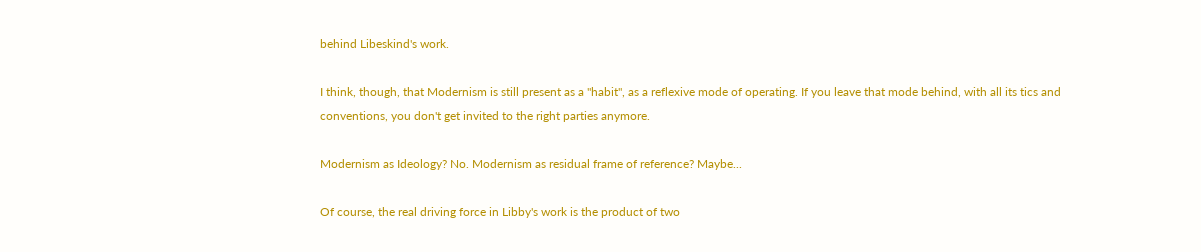behind Libeskind's work.

I think, though, that Modernism is still present as a "habit", as a reflexive mode of operating. If you leave that mode behind, with all its tics and conventions, you don't get invited to the right parties anymore.

Modernism as Ideology? No. Modernism as residual frame of reference? Maybe...

Of course, the real driving force in Libby's work is the product of two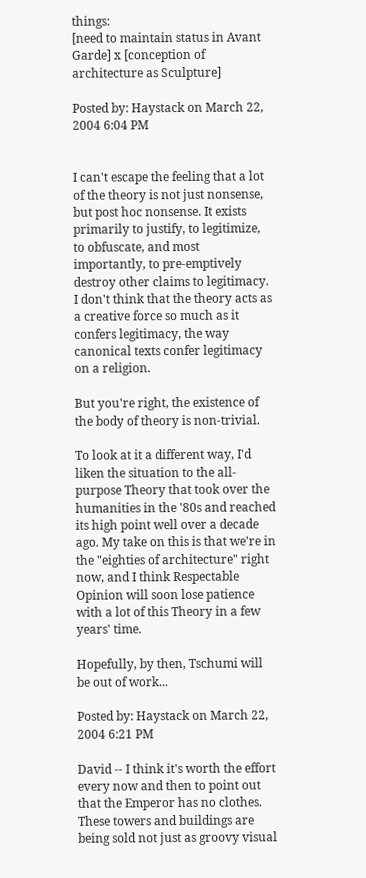things:
[need to maintain status in Avant Garde] x [conception of architecture as Sculpture]

Posted by: Haystack on March 22, 2004 6:04 PM


I can't escape the feeling that a lot of the theory is not just nonsense, but post hoc nonsense. It exists primarily to justify, to legitimize, to obfuscate, and most importantly, to pre-emptively destroy other claims to legitimacy. I don't think that the theory acts as a creative force so much as it confers legitimacy, the way canonical texts confer legitimacy on a religion.

But you're right, the existence of the body of theory is non-trivial.

To look at it a different way, I'd liken the situation to the all-purpose Theory that took over the humanities in the '80s and reached its high point well over a decade ago. My take on this is that we're in the "eighties of architecture" right now, and I think Respectable Opinion will soon lose patience with a lot of this Theory in a few years' time.

Hopefully, by then, Tschumi will be out of work...

Posted by: Haystack on March 22, 2004 6:21 PM

David -- I think it's worth the effort every now and then to point out that the Emperor has no clothes. These towers and buildings are being sold not just as groovy visual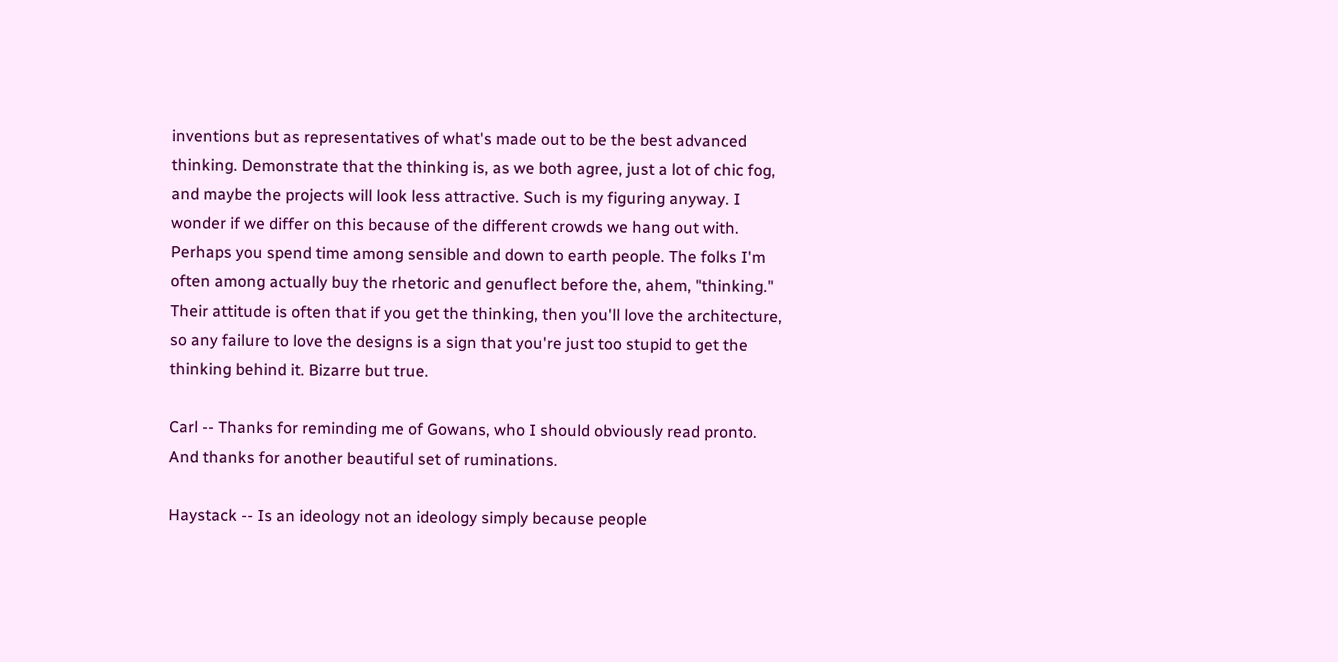inventions but as representatives of what's made out to be the best advanced thinking. Demonstrate that the thinking is, as we both agree, just a lot of chic fog, and maybe the projects will look less attractive. Such is my figuring anyway. I wonder if we differ on this because of the different crowds we hang out with. Perhaps you spend time among sensible and down to earth people. The folks I'm often among actually buy the rhetoric and genuflect before the, ahem, "thinking." Their attitude is often that if you get the thinking, then you'll love the architecture, so any failure to love the designs is a sign that you're just too stupid to get the thinking behind it. Bizarre but true.

Carl -- Thanks for reminding me of Gowans, who I should obviously read pronto. And thanks for another beautiful set of ruminations.

Haystack -- Is an ideology not an ideology simply because people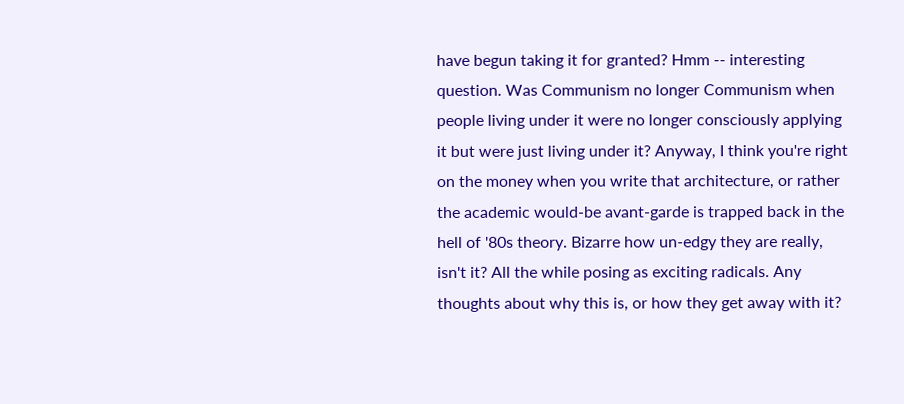have begun taking it for granted? Hmm -- interesting question. Was Communism no longer Communism when people living under it were no longer consciously applying it but were just living under it? Anyway, I think you're right on the money when you write that architecture, or rather the academic would-be avant-garde is trapped back in the hell of '80s theory. Bizarre how un-edgy they are really, isn't it? All the while posing as exciting radicals. Any thoughts about why this is, or how they get away with it?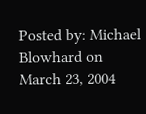Posted by: Michael Blowhard on March 23, 2004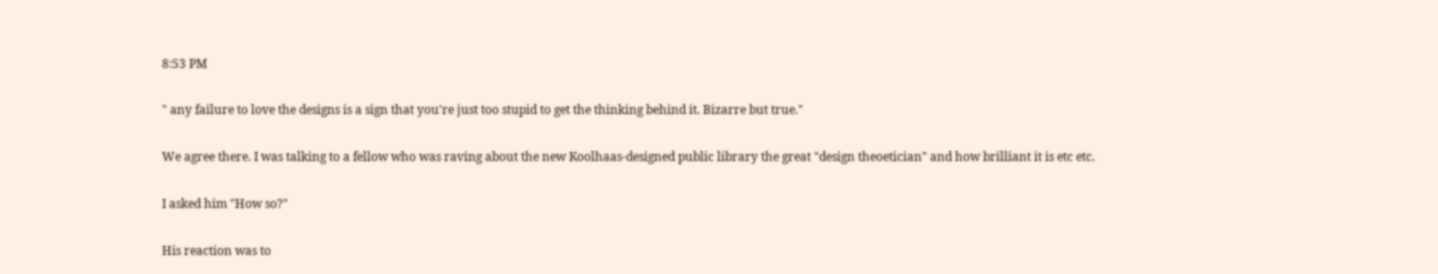8:53 PM

" any failure to love the designs is a sign that you're just too stupid to get the thinking behind it. Bizarre but true."

We agree there. I was talking to a fellow who was raving about the new Koolhaas-designed public library the great "design theoetician" and how brilliant it is etc etc.

I asked him "How so?"

His reaction was to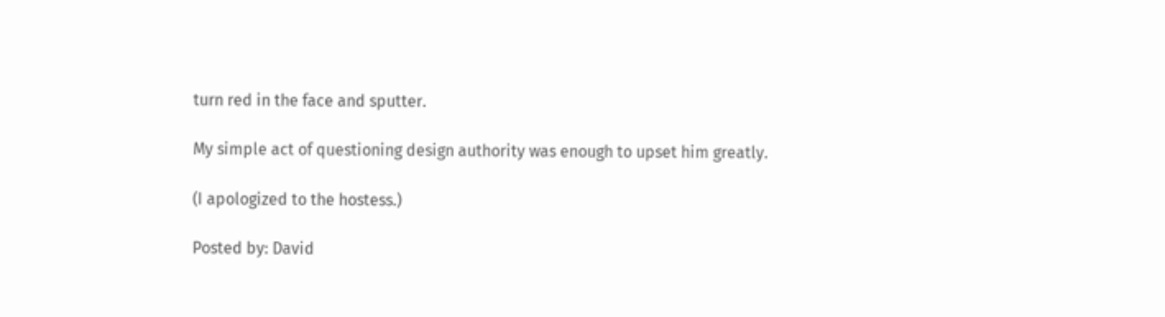turn red in the face and sputter.

My simple act of questioning design authority was enough to upset him greatly.

(I apologized to the hostess.)

Posted by: David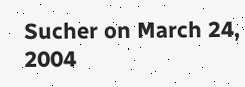Sucher on March 24, 2004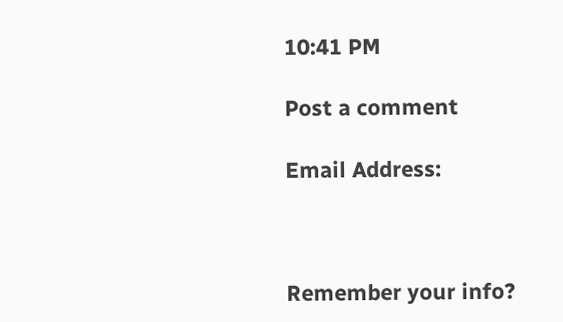10:41 PM

Post a comment

Email Address:



Remember your info?